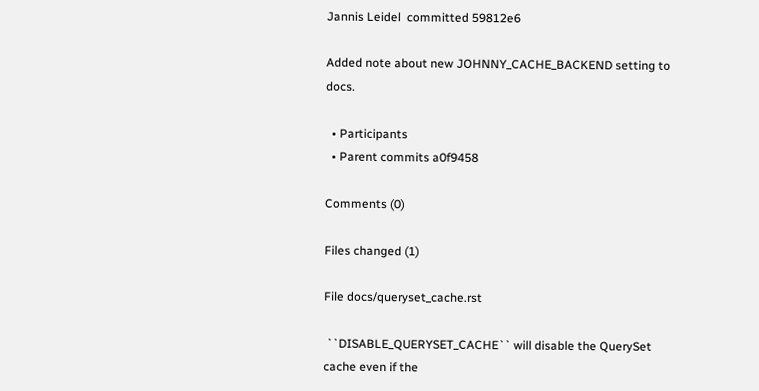Jannis Leidel  committed 59812e6

Added note about new JOHNNY_CACHE_BACKEND setting to docs.

  • Participants
  • Parent commits a0f9458

Comments (0)

Files changed (1)

File docs/queryset_cache.rst

 ``DISABLE_QUERYSET_CACHE`` will disable the QuerySet cache even if the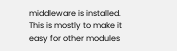middleware is installed.  This is mostly to make it easy for other modules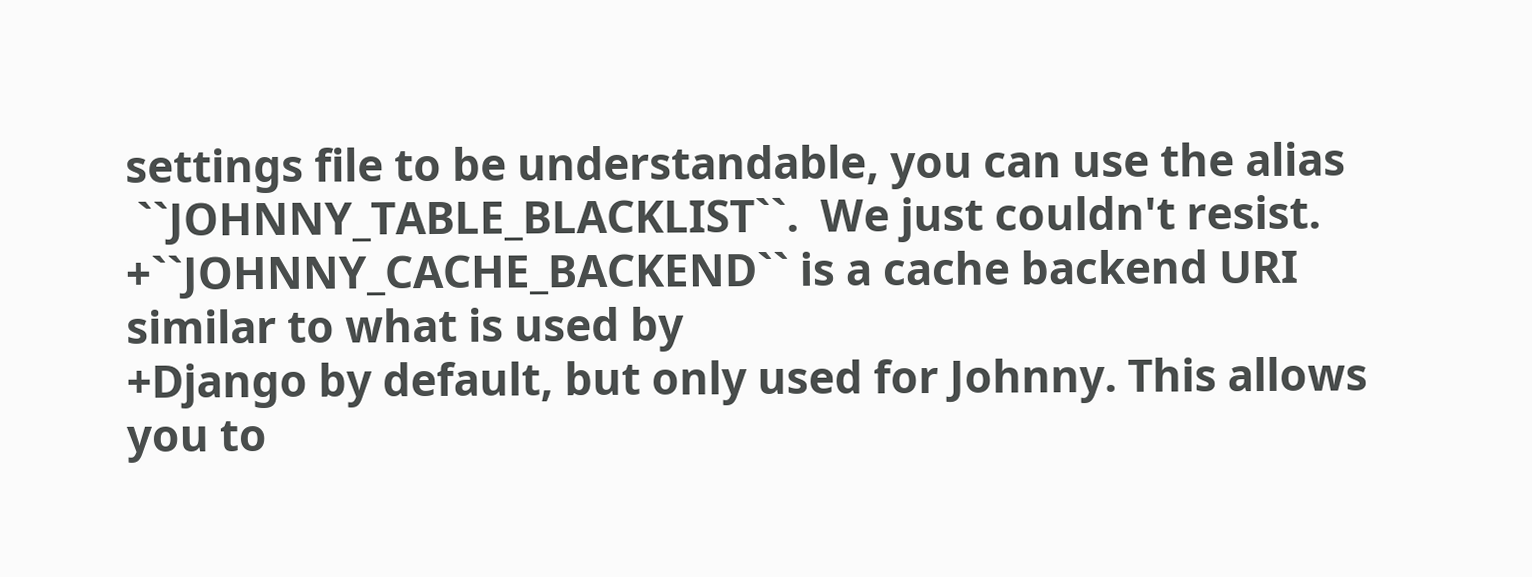settings file to be understandable, you can use the alias
 ``JOHNNY_TABLE_BLACKLIST``.  We just couldn't resist.
+``JOHNNY_CACHE_BACKEND`` is a cache backend URI similar to what is used by
+Django by default, but only used for Johnny. This allows you to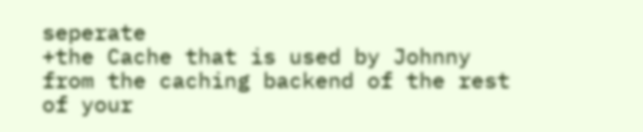seperate
+the Cache that is used by Johnny from the caching backend of the rest of your